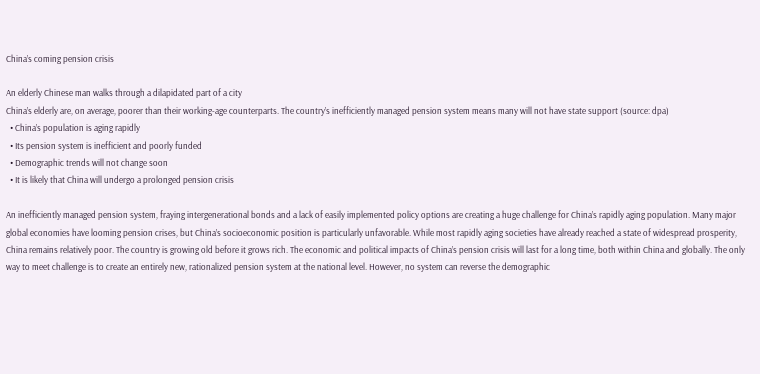China’s coming pension crisis

An elderly Chinese man walks through a dilapidated part of a city
China’s elderly are, on average, poorer than their working-age counterparts. The country’s inefficiently managed pension system means many will not have state support (source: dpa)
  • China’s population is aging rapidly
  • Its pension system is inefficient and poorly funded
  • Demographic trends will not change soon
  • It is likely that China will undergo a prolonged pension crisis

An inefficiently managed pension system, fraying intergenerational bonds and a lack of easily implemented policy options are creating a huge challenge for China’s rapidly aging population. Many major global economies have looming pension crises, but China’s socioeconomic position is particularly unfavorable. While most rapidly aging societies have already reached a state of widespread prosperity, China remains relatively poor. The country is growing old before it grows rich. The economic and political impacts of China’s pension crisis will last for a long time, both within China and globally. The only way to meet challenge is to create an entirely new, rationalized pension system at the national level. However, no system can reverse the demographic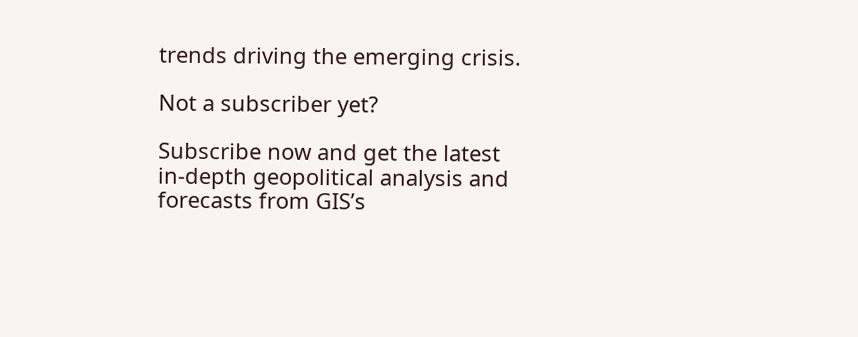trends driving the emerging crisis.

Not a subscriber yet?

Subscribe now and get the latest in-depth geopolitical analysis and forecasts from GIS’s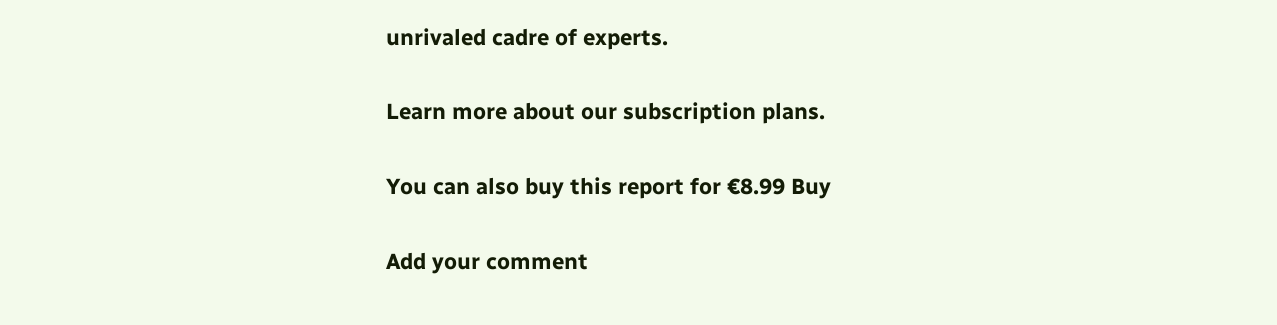unrivaled cadre of experts.

Learn more about our subscription plans.

You can also buy this report for €8.99 Buy

Add your comment